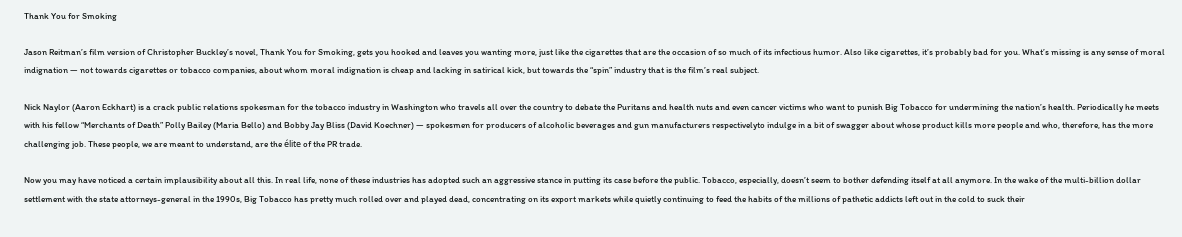Thank You for Smoking

Jason Reitman’s film version of Christopher Buckley’s novel, Thank You for Smoking, gets you hooked and leaves you wanting more, just like the cigarettes that are the occasion of so much of its infectious humor. Also like cigarettes, it’s probably bad for you. What’s missing is any sense of moral indignation — not towards cigarettes or tobacco companies, about whom moral indignation is cheap and lacking in satirical kick, but towards the “spin” industry that is the film’s real subject.

Nick Naylor (Aaron Eckhart) is a crack public relations spokesman for the tobacco industry in Washington who travels all over the country to debate the Puritans and health nuts and even cancer victims who want to punish Big Tobacco for undermining the nation’s health. Periodically he meets with his fellow “Merchants of Death” Polly Bailey (Maria Bello) and Bobby Jay Bliss (David Koechner) — spokesmen for producers of alcoholic beverages and gun manufacturers respectivelyto indulge in a bit of swagger about whose product kills more people and who, therefore, has the more challenging job. These people, we are meant to understand, are the élite of the PR trade.

Now you may have noticed a certain implausibility about all this. In real life, none of these industries has adopted such an aggressive stance in putting its case before the public. Tobacco, especially, doesn’t seem to bother defending itself at all anymore. In the wake of the multi-billion dollar settlement with the state attorneys-general in the 1990s, Big Tobacco has pretty much rolled over and played dead, concentrating on its export markets while quietly continuing to feed the habits of the millions of pathetic addicts left out in the cold to suck their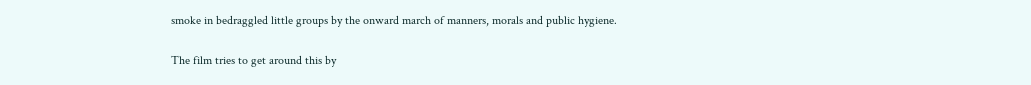smoke in bedraggled little groups by the onward march of manners, morals and public hygiene.

The film tries to get around this by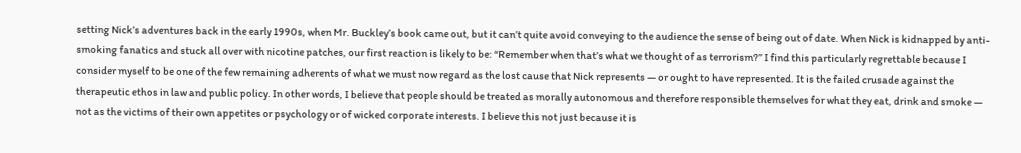setting Nick’s adventures back in the early 1990s, when Mr. Buckley’s book came out, but it can’t quite avoid conveying to the audience the sense of being out of date. When Nick is kidnapped by anti-smoking fanatics and stuck all over with nicotine patches, our first reaction is likely to be: “Remember when that’s what we thought of as terrorism?” I find this particularly regrettable because I consider myself to be one of the few remaining adherents of what we must now regard as the lost cause that Nick represents — or ought to have represented. It is the failed crusade against the therapeutic ethos in law and public policy. In other words, I believe that people should be treated as morally autonomous and therefore responsible themselves for what they eat, drink and smoke — not as the victims of their own appetites or psychology or of wicked corporate interests. I believe this not just because it is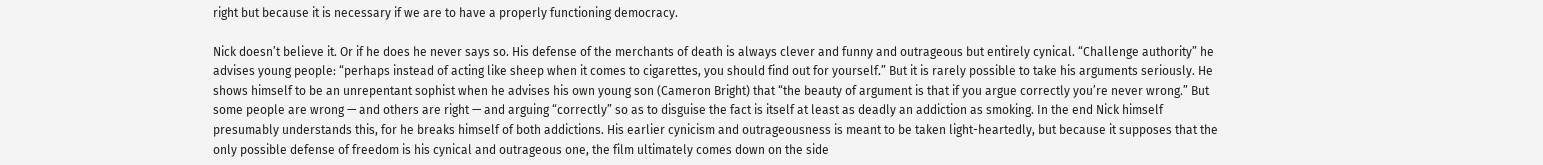right but because it is necessary if we are to have a properly functioning democracy.

Nick doesn’t believe it. Or if he does he never says so. His defense of the merchants of death is always clever and funny and outrageous but entirely cynical. “Challenge authority” he advises young people: “perhaps instead of acting like sheep when it comes to cigarettes, you should find out for yourself.” But it is rarely possible to take his arguments seriously. He shows himself to be an unrepentant sophist when he advises his own young son (Cameron Bright) that “the beauty of argument is that if you argue correctly you’re never wrong.” But some people are wrong — and others are right — and arguing “correctly” so as to disguise the fact is itself at least as deadly an addiction as smoking. In the end Nick himself presumably understands this, for he breaks himself of both addictions. His earlier cynicism and outrageousness is meant to be taken light-heartedly, but because it supposes that the only possible defense of freedom is his cynical and outrageous one, the film ultimately comes down on the side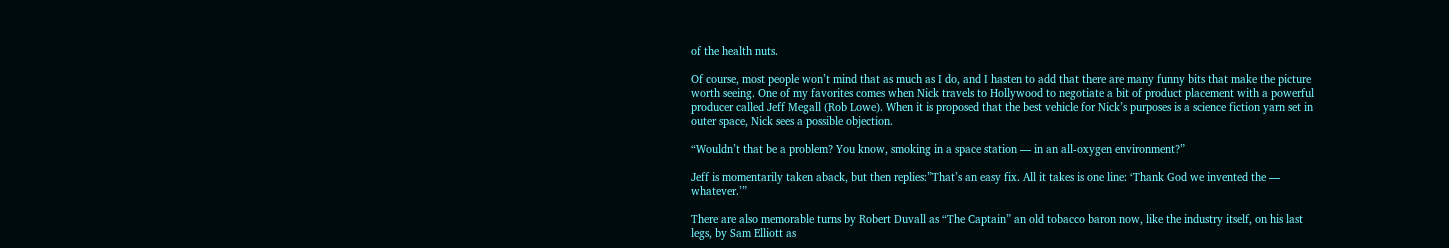of the health nuts.

Of course, most people won’t mind that as much as I do, and I hasten to add that there are many funny bits that make the picture worth seeing. One of my favorites comes when Nick travels to Hollywood to negotiate a bit of product placement with a powerful producer called Jeff Megall (Rob Lowe). When it is proposed that the best vehicle for Nick’s purposes is a science fiction yarn set in outer space, Nick sees a possible objection.

“Wouldn’t that be a problem? You know, smoking in a space station — in an all-oxygen environment?”

Jeff is momentarily taken aback, but then replies:”That’s an easy fix. All it takes is one line: ‘Thank God we invented the — whatever.’”

There are also memorable turns by Robert Duvall as “The Captain” an old tobacco baron now, like the industry itself, on his last legs, by Sam Elliott as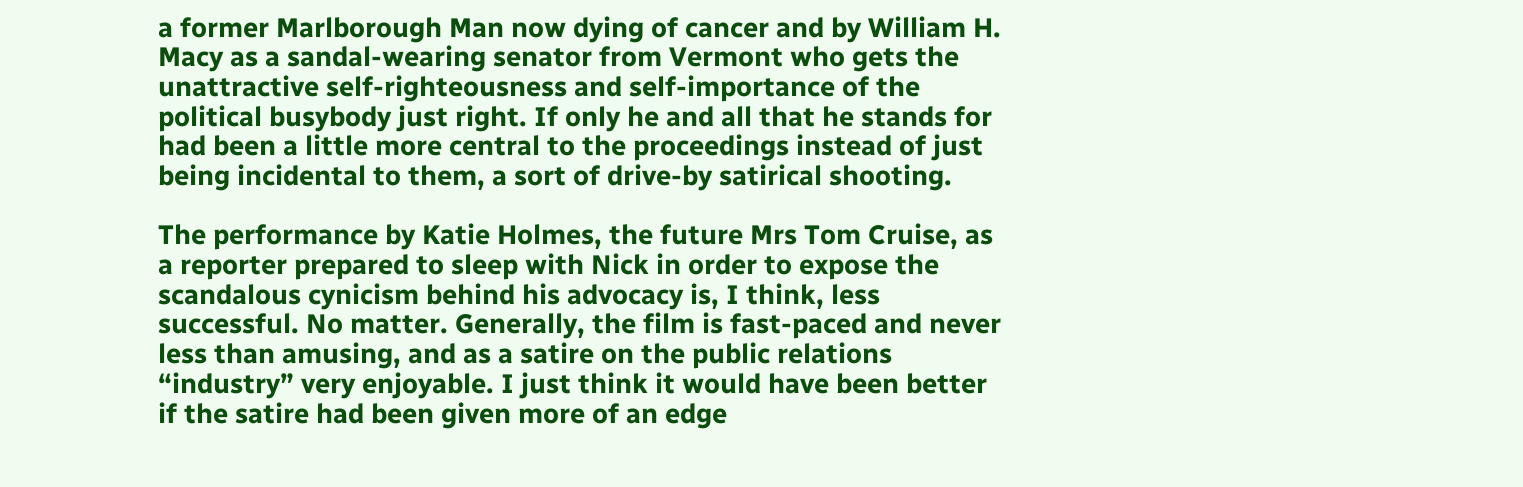a former Marlborough Man now dying of cancer and by William H. Macy as a sandal-wearing senator from Vermont who gets the unattractive self-righteousness and self-importance of the political busybody just right. If only he and all that he stands for had been a little more central to the proceedings instead of just being incidental to them, a sort of drive-by satirical shooting.

The performance by Katie Holmes, the future Mrs Tom Cruise, as a reporter prepared to sleep with Nick in order to expose the scandalous cynicism behind his advocacy is, I think, less successful. No matter. Generally, the film is fast-paced and never less than amusing, and as a satire on the public relations “industry” very enjoyable. I just think it would have been better if the satire had been given more of an edge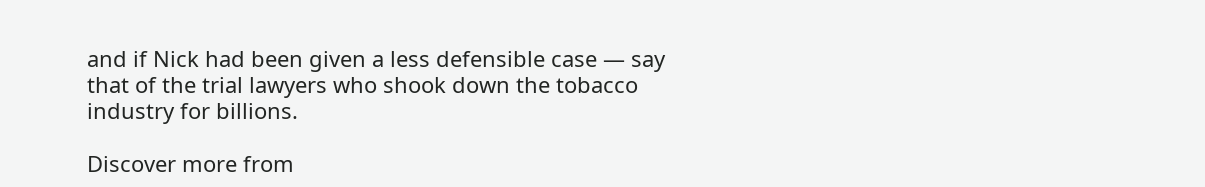and if Nick had been given a less defensible case — say that of the trial lawyers who shook down the tobacco industry for billions.

Discover more from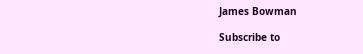James Bowman

Subscribe to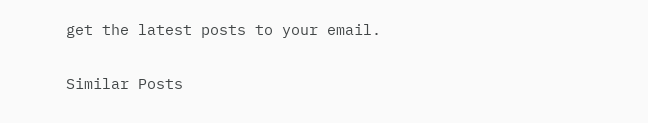get the latest posts to your email.

Similar Posts